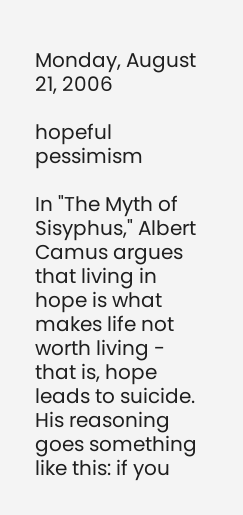Monday, August 21, 2006

hopeful pessimism

In "The Myth of Sisyphus," Albert Camus argues that living in hope is what makes life not worth living - that is, hope leads to suicide. His reasoning goes something like this: if you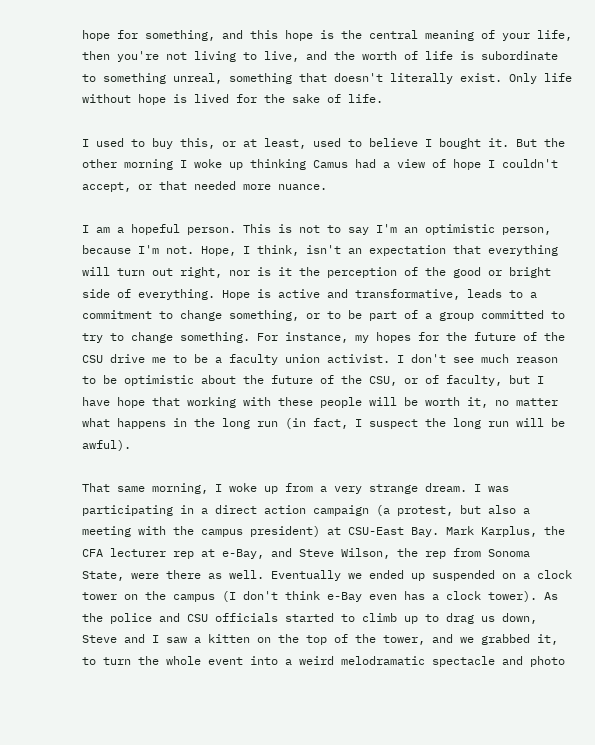hope for something, and this hope is the central meaning of your life, then you're not living to live, and the worth of life is subordinate to something unreal, something that doesn't literally exist. Only life without hope is lived for the sake of life.

I used to buy this, or at least, used to believe I bought it. But the other morning I woke up thinking Camus had a view of hope I couldn't accept, or that needed more nuance.

I am a hopeful person. This is not to say I'm an optimistic person, because I'm not. Hope, I think, isn't an expectation that everything will turn out right, nor is it the perception of the good or bright side of everything. Hope is active and transformative, leads to a commitment to change something, or to be part of a group committed to try to change something. For instance, my hopes for the future of the CSU drive me to be a faculty union activist. I don't see much reason to be optimistic about the future of the CSU, or of faculty, but I have hope that working with these people will be worth it, no matter what happens in the long run (in fact, I suspect the long run will be awful).

That same morning, I woke up from a very strange dream. I was participating in a direct action campaign (a protest, but also a meeting with the campus president) at CSU-East Bay. Mark Karplus, the CFA lecturer rep at e-Bay, and Steve Wilson, the rep from Sonoma State, were there as well. Eventually we ended up suspended on a clock tower on the campus (I don't think e-Bay even has a clock tower). As the police and CSU officials started to climb up to drag us down, Steve and I saw a kitten on the top of the tower, and we grabbed it, to turn the whole event into a weird melodramatic spectacle and photo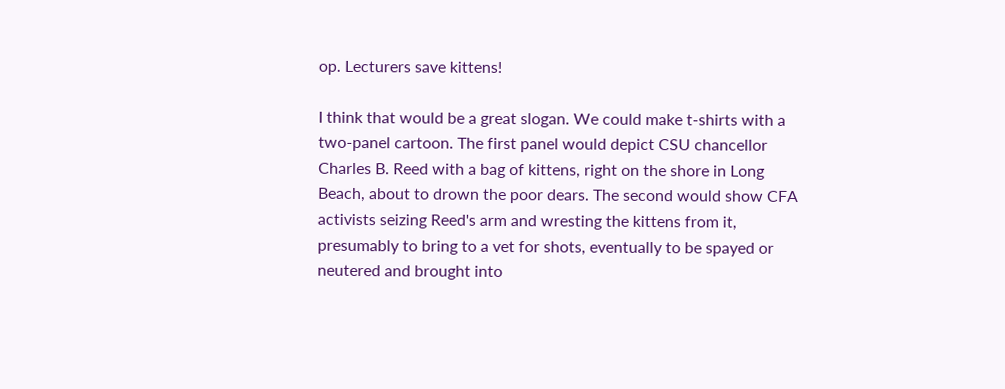op. Lecturers save kittens!

I think that would be a great slogan. We could make t-shirts with a two-panel cartoon. The first panel would depict CSU chancellor Charles B. Reed with a bag of kittens, right on the shore in Long Beach, about to drown the poor dears. The second would show CFA activists seizing Reed's arm and wresting the kittens from it, presumably to bring to a vet for shots, eventually to be spayed or neutered and brought into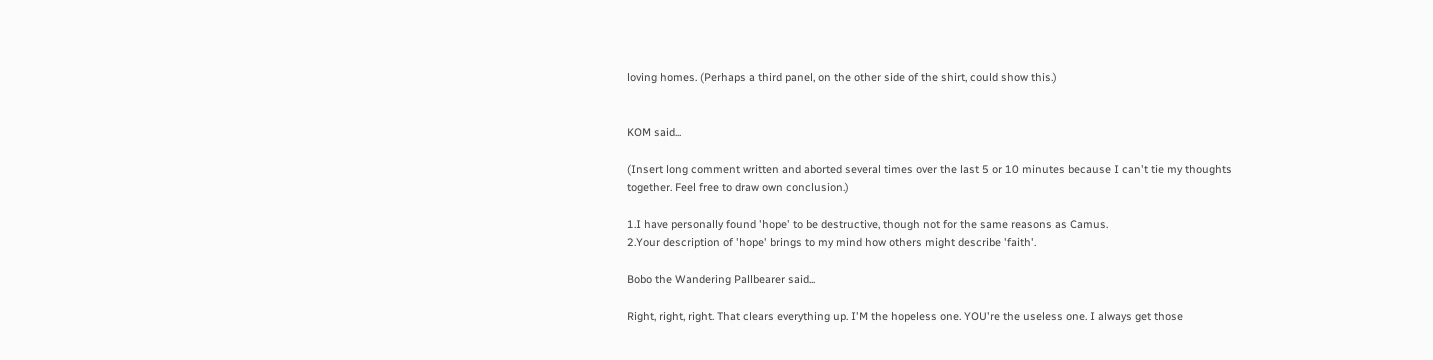loving homes. (Perhaps a third panel, on the other side of the shirt, could show this.)


KOM said...

(Insert long comment written and aborted several times over the last 5 or 10 minutes because I can't tie my thoughts together. Feel free to draw own conclusion.)

1.I have personally found 'hope' to be destructive, though not for the same reasons as Camus.
2.Your description of 'hope' brings to my mind how others might describe 'faith'.

Bobo the Wandering Pallbearer said...

Right, right, right. That clears everything up. I'M the hopeless one. YOU're the useless one. I always get those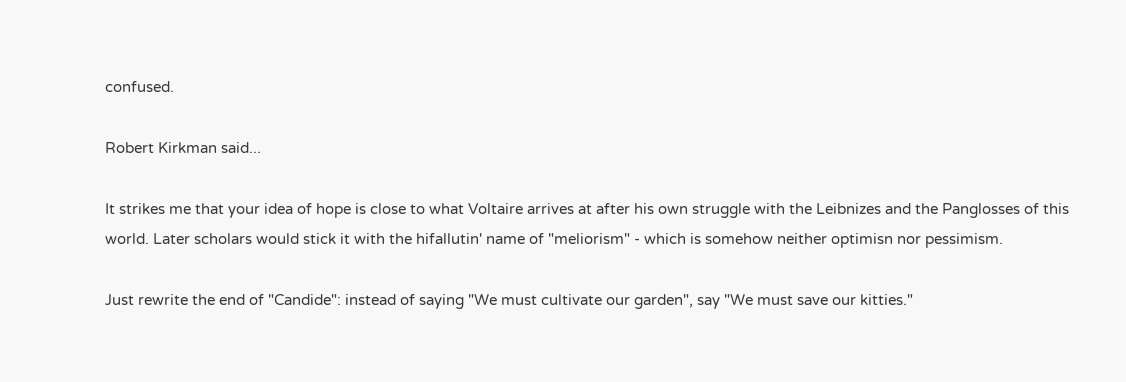confused.

Robert Kirkman said...

It strikes me that your idea of hope is close to what Voltaire arrives at after his own struggle with the Leibnizes and the Panglosses of this world. Later scholars would stick it with the hifallutin' name of "meliorism" - which is somehow neither optimisn nor pessimism.

Just rewrite the end of "Candide": instead of saying "We must cultivate our garden", say "We must save our kitties."